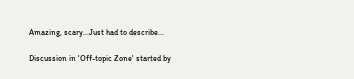Amazing, scary...Just had to describe...

Discussion in 'Off-topic Zone' started by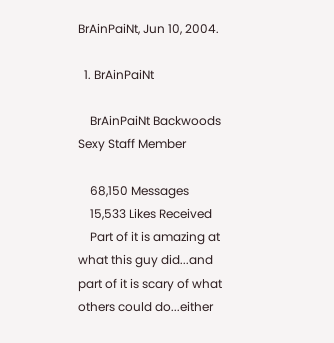BrAinPaiNt, Jun 10, 2004.

  1. BrAinPaiNt

    BrAinPaiNt Backwoods Sexy Staff Member

    68,150 Messages
    15,533 Likes Received
    Part of it is amazing at what this guy did...and part of it is scary of what others could do...either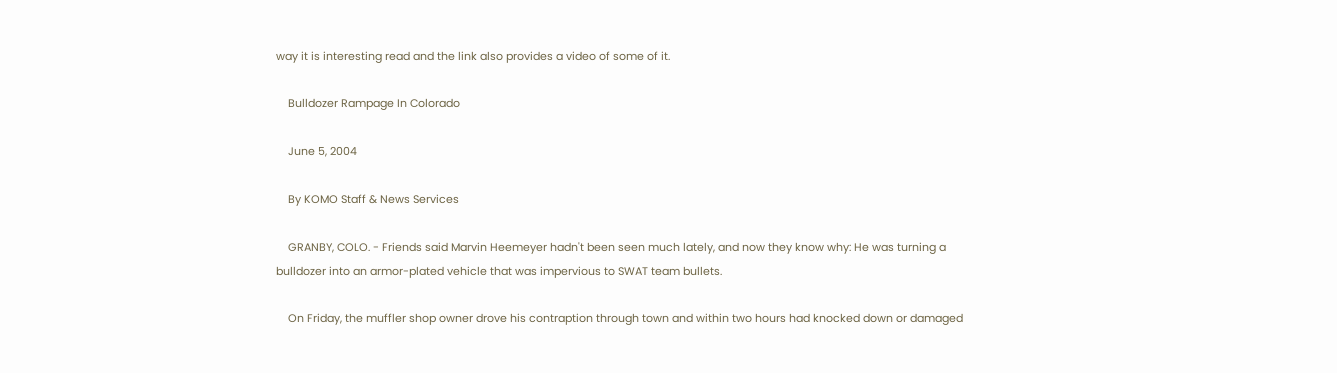way it is interesting read and the link also provides a video of some of it.

    Bulldozer Rampage In Colorado

    June 5, 2004

    By KOMO Staff & News Services

    GRANBY, COLO. - Friends said Marvin Heemeyer hadn't been seen much lately, and now they know why: He was turning a bulldozer into an armor-plated vehicle that was impervious to SWAT team bullets.

    On Friday, the muffler shop owner drove his contraption through town and within two hours had knocked down or damaged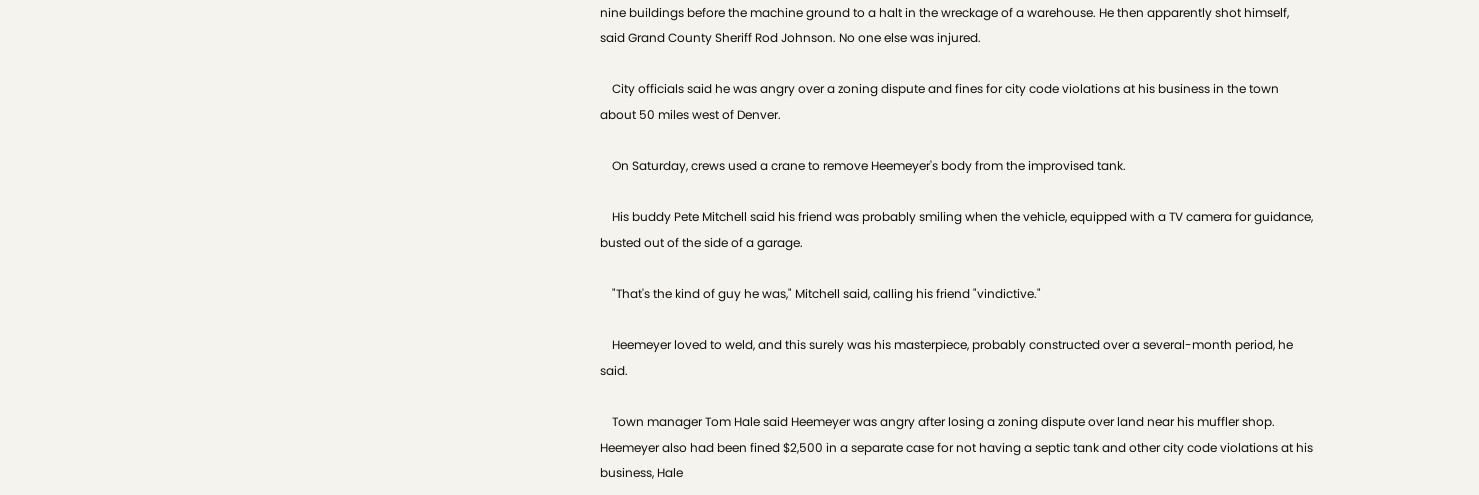nine buildings before the machine ground to a halt in the wreckage of a warehouse. He then apparently shot himself, said Grand County Sheriff Rod Johnson. No one else was injured.

    City officials said he was angry over a zoning dispute and fines for city code violations at his business in the town about 50 miles west of Denver.

    On Saturday, crews used a crane to remove Heemeyer's body from the improvised tank.

    His buddy Pete Mitchell said his friend was probably smiling when the vehicle, equipped with a TV camera for guidance, busted out of the side of a garage.

    "That's the kind of guy he was," Mitchell said, calling his friend "vindictive."

    Heemeyer loved to weld, and this surely was his masterpiece, probably constructed over a several-month period, he said.

    Town manager Tom Hale said Heemeyer was angry after losing a zoning dispute over land near his muffler shop. Heemeyer also had been fined $2,500 in a separate case for not having a septic tank and other city code violations at his business, Hale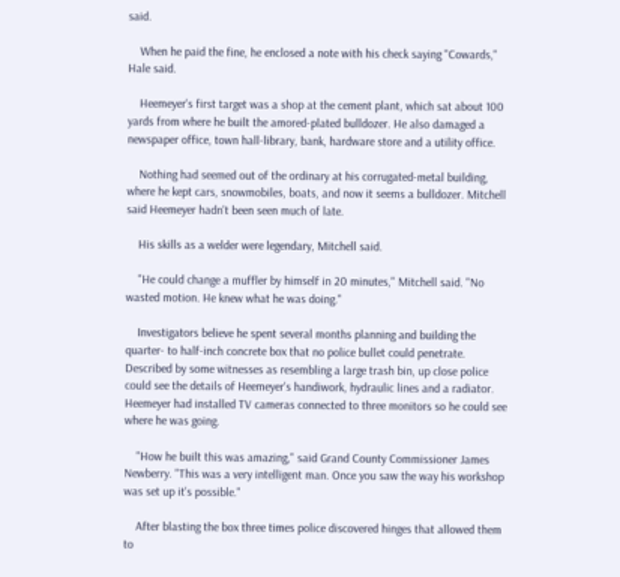said.

    When he paid the fine, he enclosed a note with his check saying "Cowards," Hale said.

    Heemeyer's first target was a shop at the cement plant, which sat about 100 yards from where he built the amored-plated bulldozer. He also damaged a newspaper office, town hall-library, bank, hardware store and a utility office.

    Nothing had seemed out of the ordinary at his corrugated-metal building, where he kept cars, snowmobiles, boats, and now it seems a bulldozer. Mitchell said Heemeyer hadn't been seen much of late.

    His skills as a welder were legendary, Mitchell said.

    "He could change a muffler by himself in 20 minutes," Mitchell said. "No wasted motion. He knew what he was doing."

    Investigators believe he spent several months planning and building the quarter- to half-inch concrete box that no police bullet could penetrate. Described by some witnesses as resembling a large trash bin, up close police could see the details of Heemeyer's handiwork, hydraulic lines and a radiator. Heemeyer had installed TV cameras connected to three monitors so he could see where he was going.

    "How he built this was amazing," said Grand County Commissioner James Newberry. "This was a very intelligent man. Once you saw the way his workshop was set up it's possible."

    After blasting the box three times police discovered hinges that allowed them to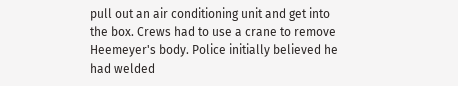pull out an air conditioning unit and get into the box. Crews had to use a crane to remove Heemeyer's body. Police initially believed he had welded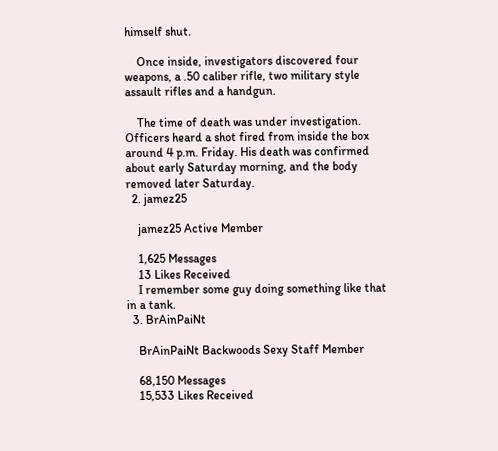himself shut.

    Once inside, investigators discovered four weapons, a .50 caliber rifle, two military style assault rifles and a handgun.

    The time of death was under investigation. Officers heard a shot fired from inside the box around 4 p.m. Friday. His death was confirmed about early Saturday morning, and the body removed later Saturday.
  2. jamez25

    jamez25 Active Member

    1,625 Messages
    13 Likes Received
    I remember some guy doing something like that in a tank.
  3. BrAinPaiNt

    BrAinPaiNt Backwoods Sexy Staff Member

    68,150 Messages
    15,533 Likes Received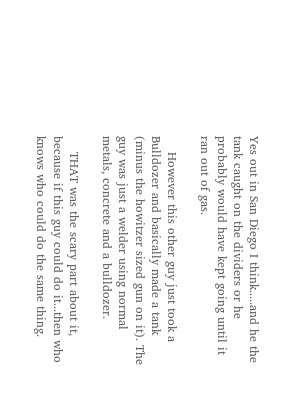Yes out in San Diego I think.....and he the tank caught on the dividers or he probably would have kept going until it ran out of gas.

    However this other guy just took a Bulldozer and basically made a tank (minus the howitzer sized gun on it). The guy was just a welder using normal metals, concrete and a bulldozer.

    THAT was the scary part about it, because if this guy could do it...then who knows who could do the same thing.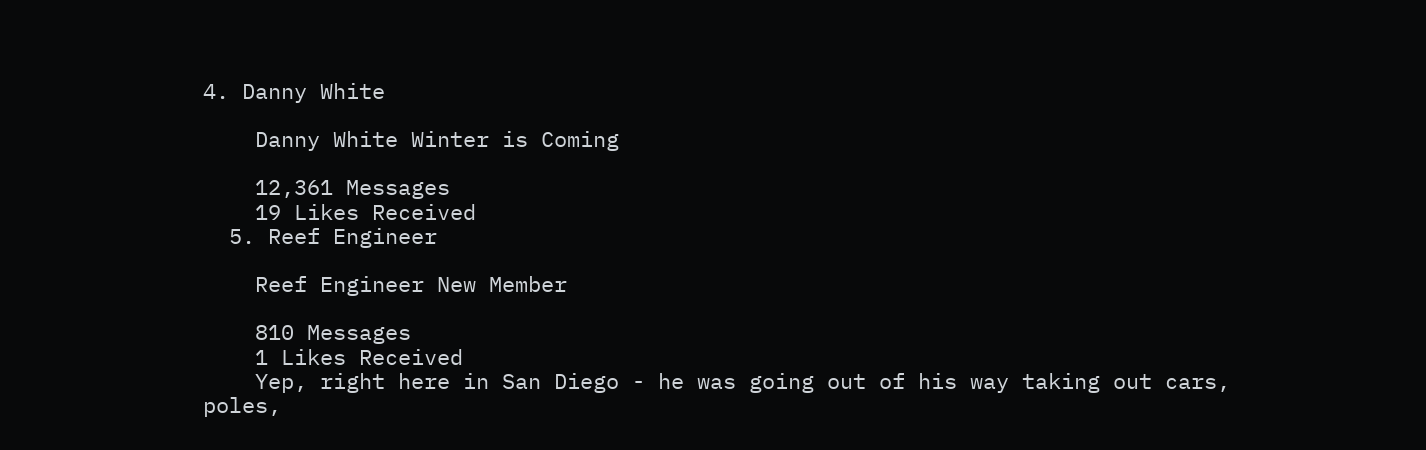4. Danny White

    Danny White Winter is Coming

    12,361 Messages
    19 Likes Received
  5. Reef Engineer

    Reef Engineer New Member

    810 Messages
    1 Likes Received
    Yep, right here in San Diego - he was going out of his way taking out cars, poles,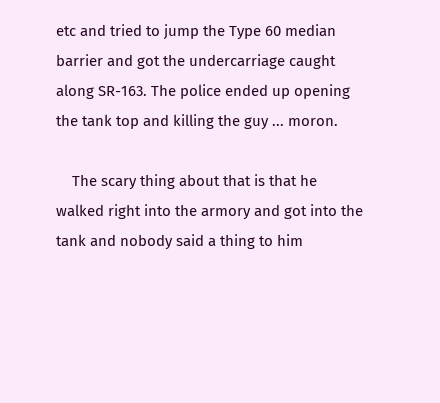etc and tried to jump the Type 60 median barrier and got the undercarriage caught along SR-163. The police ended up opening the tank top and killing the guy ... moron.

    The scary thing about that is that he walked right into the armory and got into the tank and nobody said a thing to him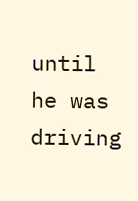until he was driving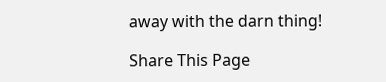away with the darn thing!

Share This Page